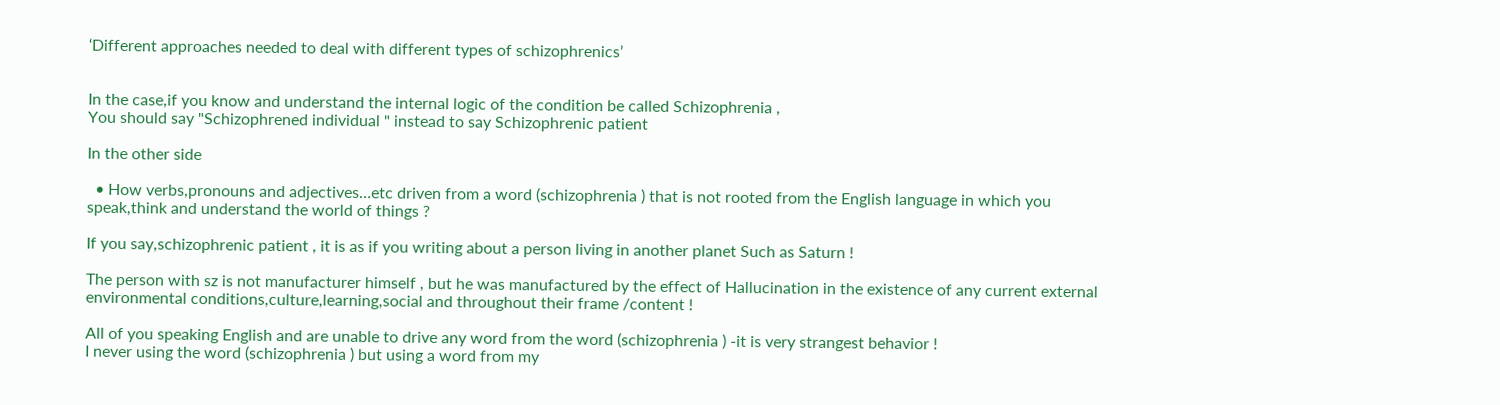‘Different approaches needed to deal with different types of schizophrenics’


In the case,if you know and understand the internal logic of the condition be called Schizophrenia ,
You should say "Schizophrened individual " instead to say Schizophrenic patient

In the other side

  • How verbs,pronouns and adjectives…etc driven from a word (schizophrenia ) that is not rooted from the English language in which you speak,think and understand the world of things ?

If you say,schizophrenic patient , it is as if you writing about a person living in another planet Such as Saturn !

The person with sz is not manufacturer himself , but he was manufactured by the effect of Hallucination in the existence of any current external environmental conditions,culture,learning,social and throughout their frame /content !

All of you speaking English and are unable to drive any word from the word (schizophrenia ) -it is very strangest behavior !
I never using the word (schizophrenia ) but using a word from my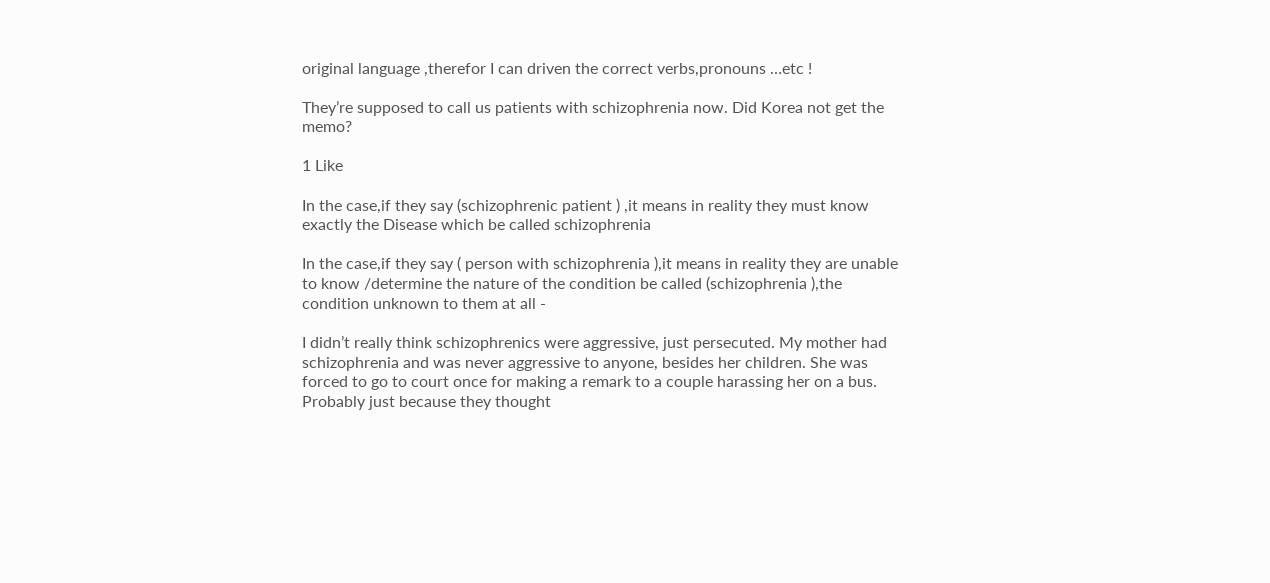original language ,therefor I can driven the correct verbs,pronouns …etc !

They’re supposed to call us patients with schizophrenia now. Did Korea not get the memo?

1 Like

In the case,if they say (schizophrenic patient ) ,it means in reality they must know exactly the Disease which be called schizophrenia

In the case,if they say ( person with schizophrenia ),it means in reality they are unable to know /determine the nature of the condition be called (schizophrenia ),the condition unknown to them at all -

I didn’t really think schizophrenics were aggressive, just persecuted. My mother had schizophrenia and was never aggressive to anyone, besides her children. She was forced to go to court once for making a remark to a couple harassing her on a bus. Probably just because they thought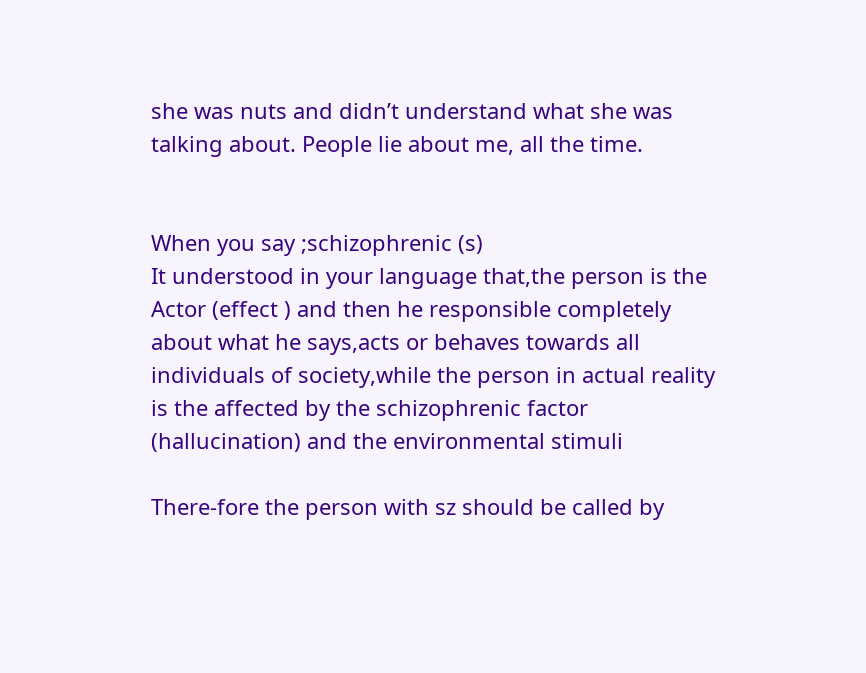she was nuts and didn’t understand what she was talking about. People lie about me, all the time.


When you say ;schizophrenic (s)
It understood in your language that,the person is the Actor (effect ) and then he responsible completely about what he says,acts or behaves towards all individuals of society,while the person in actual reality is the affected by the schizophrenic factor (hallucination) and the environmental stimuli

There-fore the person with sz should be called by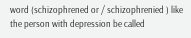word (schizophrened or / schizophrenied ) like the person with depression be called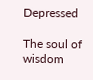Depressed

The soul of wisdom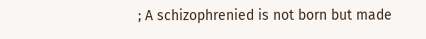; A schizophrenied is not born but made